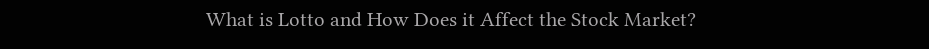What is Lotto and How Does it Affect the Stock Market?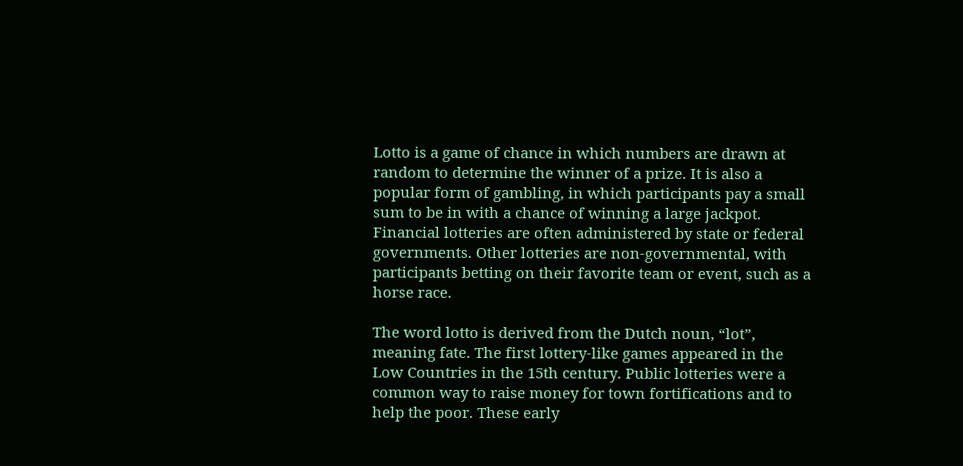Lotto is a game of chance in which numbers are drawn at random to determine the winner of a prize. It is also a popular form of gambling, in which participants pay a small sum to be in with a chance of winning a large jackpot. Financial lotteries are often administered by state or federal governments. Other lotteries are non-governmental, with participants betting on their favorite team or event, such as a horse race.

The word lotto is derived from the Dutch noun, “lot”, meaning fate. The first lottery-like games appeared in the Low Countries in the 15th century. Public lotteries were a common way to raise money for town fortifications and to help the poor. These early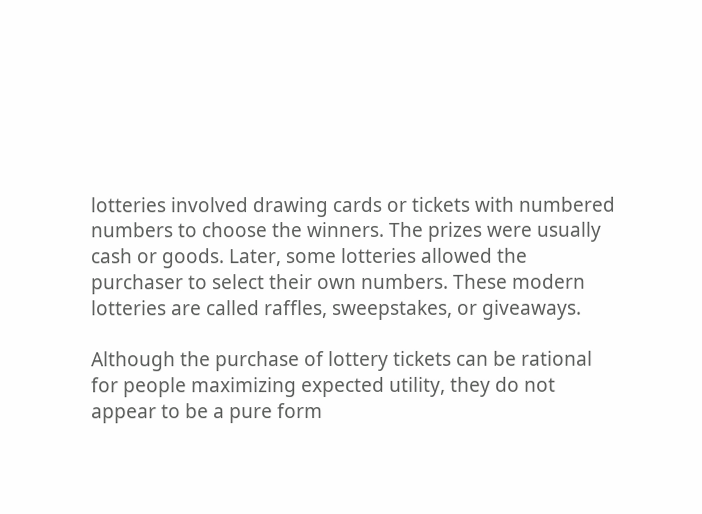lotteries involved drawing cards or tickets with numbered numbers to choose the winners. The prizes were usually cash or goods. Later, some lotteries allowed the purchaser to select their own numbers. These modern lotteries are called raffles, sweepstakes, or giveaways.

Although the purchase of lottery tickets can be rational for people maximizing expected utility, they do not appear to be a pure form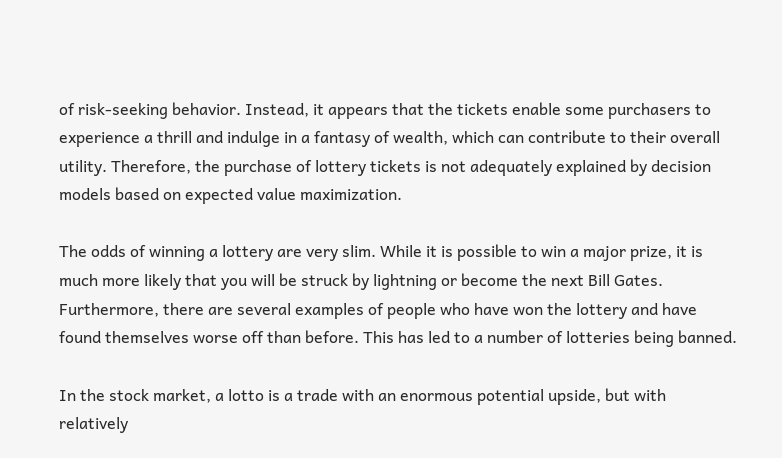of risk-seeking behavior. Instead, it appears that the tickets enable some purchasers to experience a thrill and indulge in a fantasy of wealth, which can contribute to their overall utility. Therefore, the purchase of lottery tickets is not adequately explained by decision models based on expected value maximization.

The odds of winning a lottery are very slim. While it is possible to win a major prize, it is much more likely that you will be struck by lightning or become the next Bill Gates. Furthermore, there are several examples of people who have won the lottery and have found themselves worse off than before. This has led to a number of lotteries being banned.

In the stock market, a lotto is a trade with an enormous potential upside, but with relatively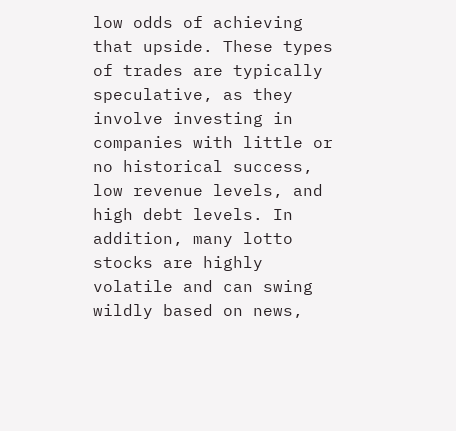low odds of achieving that upside. These types of trades are typically speculative, as they involve investing in companies with little or no historical success, low revenue levels, and high debt levels. In addition, many lotto stocks are highly volatile and can swing wildly based on news,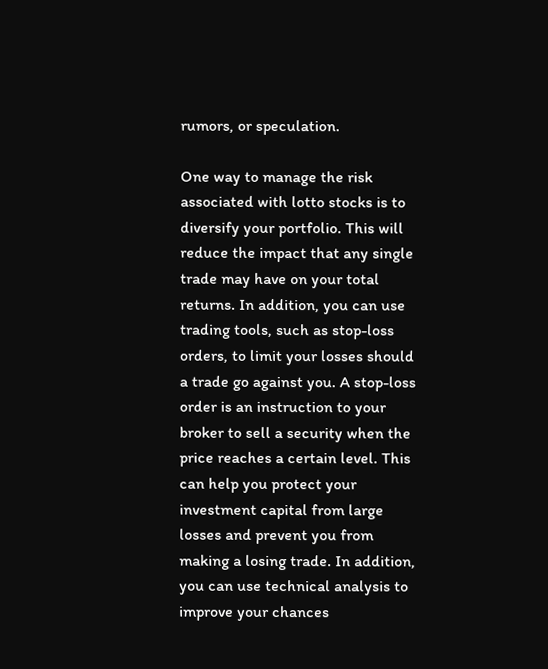rumors, or speculation.

One way to manage the risk associated with lotto stocks is to diversify your portfolio. This will reduce the impact that any single trade may have on your total returns. In addition, you can use trading tools, such as stop-loss orders, to limit your losses should a trade go against you. A stop-loss order is an instruction to your broker to sell a security when the price reaches a certain level. This can help you protect your investment capital from large losses and prevent you from making a losing trade. In addition, you can use technical analysis to improve your chances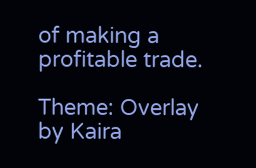of making a profitable trade.

Theme: Overlay by Kaira